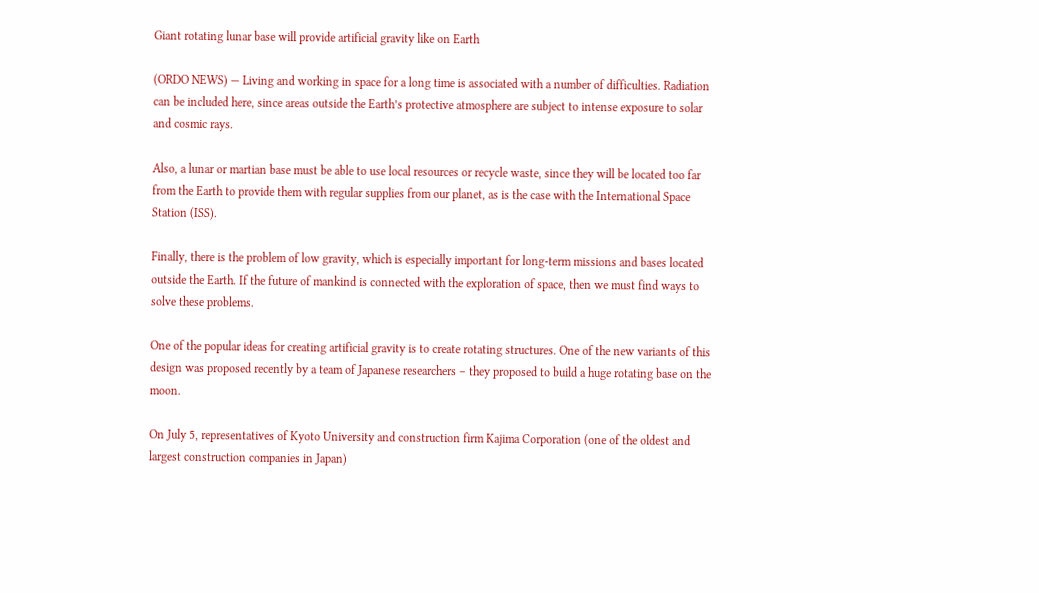Giant rotating lunar base will provide artificial gravity like on Earth

(ORDO NEWS) — Living and working in space for a long time is associated with a number of difficulties. Radiation can be included here, since areas outside the Earth’s protective atmosphere are subject to intense exposure to solar and cosmic rays.

Also, a lunar or martian base must be able to use local resources or recycle waste, since they will be located too far from the Earth to provide them with regular supplies from our planet, as is the case with the International Space Station (ISS).

Finally, there is the problem of low gravity, which is especially important for long-term missions and bases located outside the Earth. If the future of mankind is connected with the exploration of space, then we must find ways to solve these problems.

One of the popular ideas for creating artificial gravity is to create rotating structures. One of the new variants of this design was proposed recently by a team of Japanese researchers – they proposed to build a huge rotating base on the moon.

On July 5, representatives of Kyoto University and construction firm Kajima Corporation (one of the oldest and largest construction companies in Japan)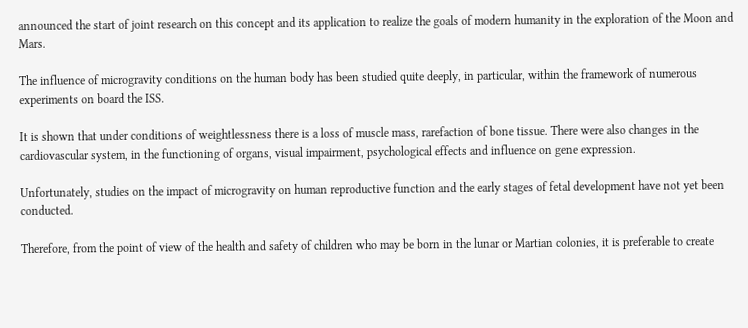announced the start of joint research on this concept and its application to realize the goals of modern humanity in the exploration of the Moon and Mars.

The influence of microgravity conditions on the human body has been studied quite deeply, in particular, within the framework of numerous experiments on board the ISS.

It is shown that under conditions of weightlessness there is a loss of muscle mass, rarefaction of bone tissue. There were also changes in the cardiovascular system, in the functioning of organs, visual impairment, psychological effects and influence on gene expression.

Unfortunately, studies on the impact of microgravity on human reproductive function and the early stages of fetal development have not yet been conducted.

Therefore, from the point of view of the health and safety of children who may be born in the lunar or Martian colonies, it is preferable to create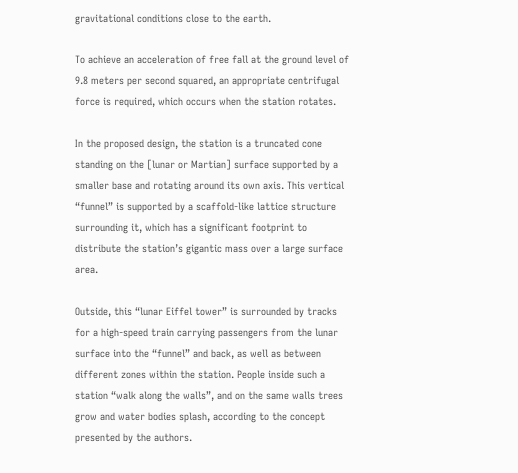gravitational conditions close to the earth.

To achieve an acceleration of free fall at the ground level of 9.8 meters per second squared, an appropriate centrifugal force is required, which occurs when the station rotates.

In the proposed design, the station is a truncated cone standing on the [lunar or Martian] surface supported by a smaller base and rotating around its own axis. This vertical “funnel” is supported by a scaffold-like lattice structure surrounding it, which has a significant footprint to distribute the station’s gigantic mass over a large surface area.

Outside, this “lunar Eiffel tower” is surrounded by tracks for a high-speed train carrying passengers from the lunar surface into the “funnel” and back, as well as between different zones within the station. People inside such a station “walk along the walls”, and on the same walls trees grow and water bodies splash, according to the concept presented by the authors.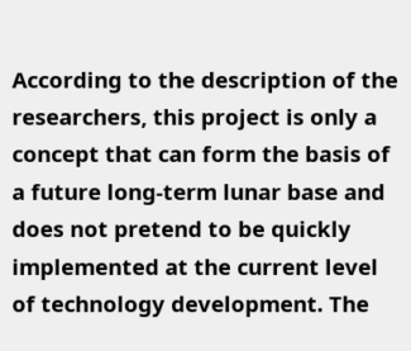According to the description of the researchers, this project is only a concept that can form the basis of a future long-term lunar base and does not pretend to be quickly implemented at the current level of technology development. The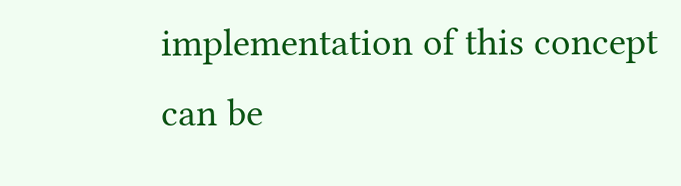implementation of this concept can be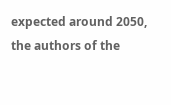expected around 2050, the authors of the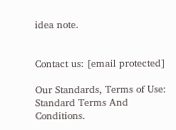idea note.


Contact us: [email protected]

Our Standards, Terms of Use: Standard Terms And Conditions.